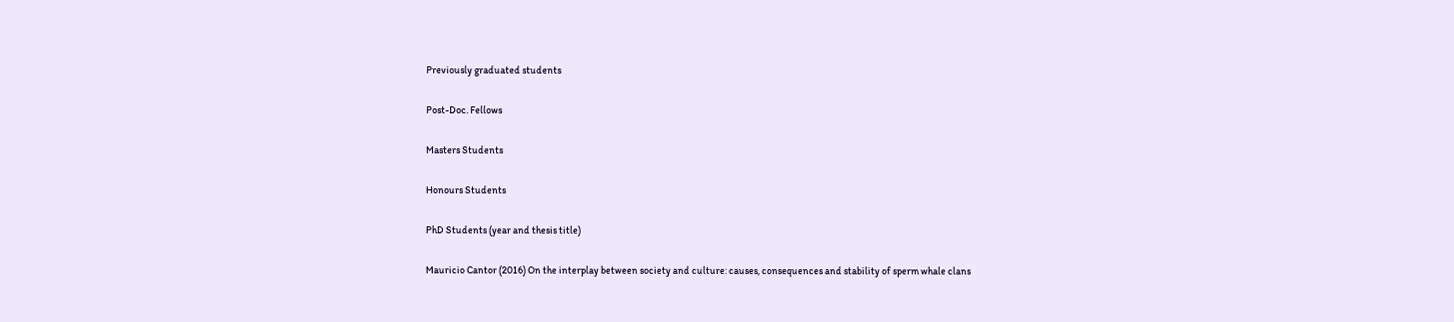Previously graduated students

Post-Doc. Fellows

Masters Students

Honours Students

PhD Students (year and thesis title)

Mauricio Cantor (2016) On the interplay between society and culture: causes, consequences and stability of sperm whale clans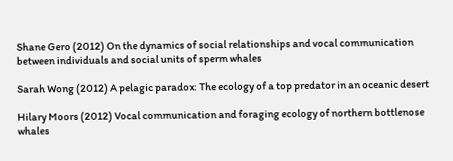Shane Gero (2012) On the dynamics of social relationships and vocal communication between individuals and social units of sperm whales

Sarah Wong (2012) A pelagic paradox: The ecology of a top predator in an oceanic desert

Hilary Moors (2012) Vocal communication and foraging ecology of northern bottlenose whales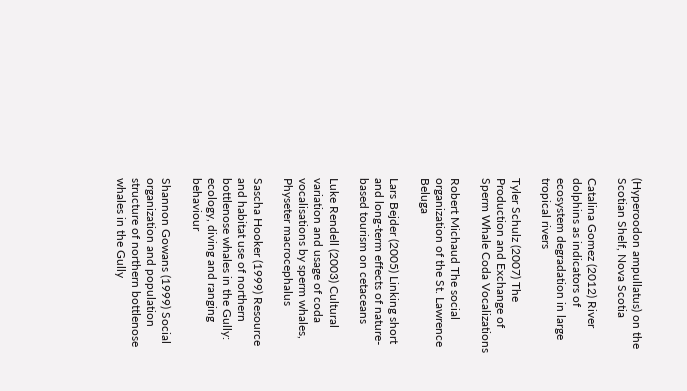(Hyperoodon ampullatus) on the Scotian Shelf, Nova Scotia

Catalina Gomez (2012) River dolphins as indicators of ecosystem degradation in large tropical rivers

Tyler Schulz (2007) The Production and Exchange of Sperm Whale Coda Vocalizations

Robert Michaud The social organization of the St. Lawrence Beluga

Lars Bejder (2005) Linking short and long-term effects of nature-based tourism on cetaceans

Luke Rendell (2003) Cultural variation and usage of coda vocalisations by sperm whales, Physeter macrocephalus

Sascha Hooker (1999) Resource and habitat use of northern bottlenose whales in the Gully: ecology, diving and ranging behaviour

Shannon Gowans (1999) Social organization and population structure of northern bottlenose whales in the Gully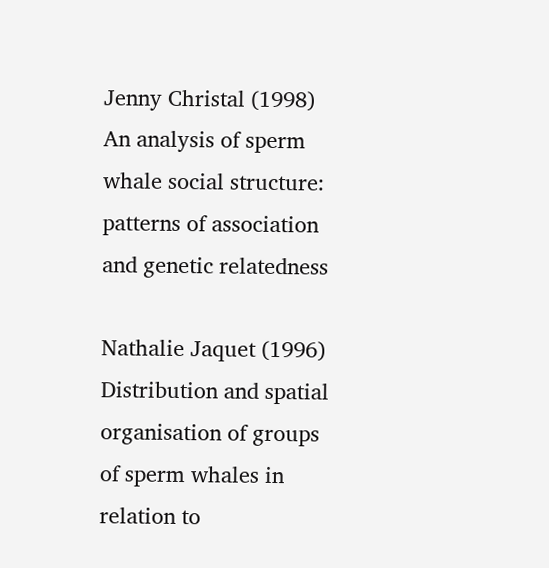Jenny Christal (1998) An analysis of sperm whale social structure: patterns of association and genetic relatedness

Nathalie Jaquet (1996) Distribution and spatial organisation of groups of sperm whales in relation to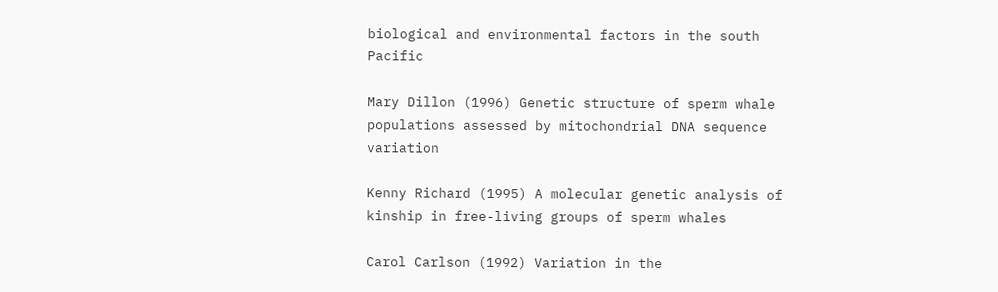biological and environmental factors in the south Pacific

Mary Dillon (1996) Genetic structure of sperm whale populations assessed by mitochondrial DNA sequence variation

Kenny Richard (1995) A molecular genetic analysis of kinship in free-living groups of sperm whales

Carol Carlson (1992) Variation in the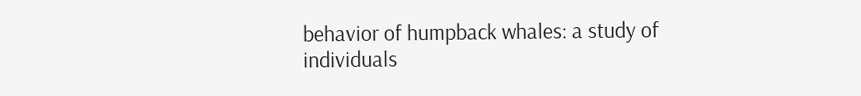behavior of humpback whales: a study of individuals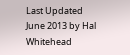Last Updated June 2013 by Hal Whitehead